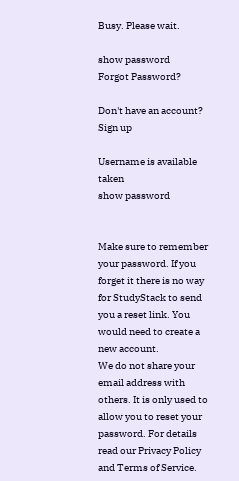Busy. Please wait.

show password
Forgot Password?

Don't have an account?  Sign up

Username is available taken
show password


Make sure to remember your password. If you forget it there is no way for StudyStack to send you a reset link. You would need to create a new account.
We do not share your email address with others. It is only used to allow you to reset your password. For details read our Privacy Policy and Terms of Service.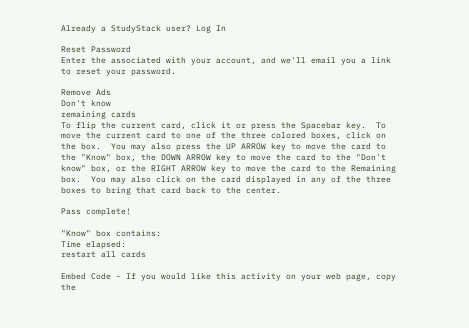Already a StudyStack user? Log In

Reset Password
Enter the associated with your account, and we'll email you a link to reset your password.

Remove Ads
Don't know
remaining cards
To flip the current card, click it or press the Spacebar key.  To move the current card to one of the three colored boxes, click on the box.  You may also press the UP ARROW key to move the card to the "Know" box, the DOWN ARROW key to move the card to the "Don't know" box, or the RIGHT ARROW key to move the card to the Remaining box.  You may also click on the card displayed in any of the three boxes to bring that card back to the center.

Pass complete!

"Know" box contains:
Time elapsed:
restart all cards

Embed Code - If you would like this activity on your web page, copy the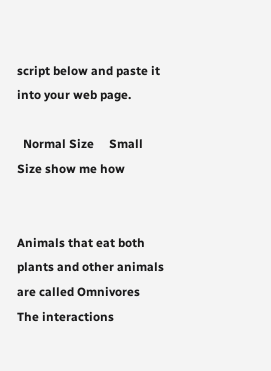script below and paste it into your web page.

  Normal Size     Small Size show me how


Animals that eat both plants and other animals are called Omnivores
The interactions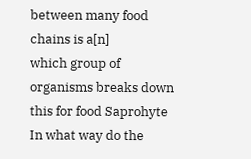between many food chains is a[n]
which group of organisms breaks down this for food Saprohyte
In what way do the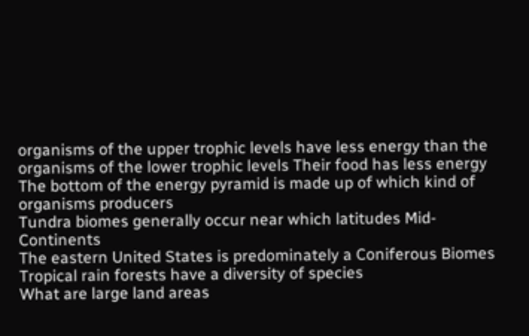organisms of the upper trophic levels have less energy than the organisms of the lower trophic levels Their food has less energy
The bottom of the energy pyramid is made up of which kind of organisms producers
Tundra biomes generally occur near which latitudes Mid-Continents
The eastern United States is predominately a Coniferous Biomes
Tropical rain forests have a diversity of species
What are large land areas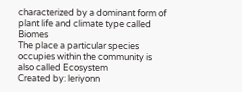characterized by a dominant form of plant life and climate type called Biomes
The place a particular species occupies within the community is also called Ecosystem
Created by: leriyonn